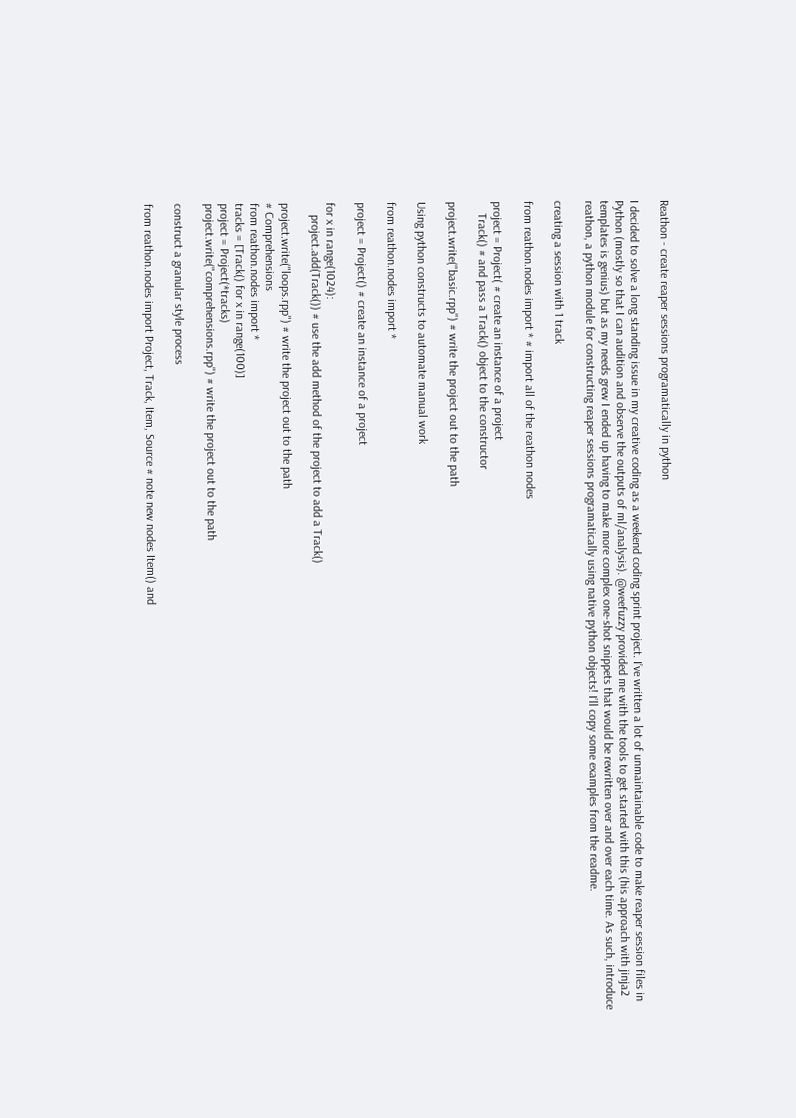Reathon - create reaper sessions programatically in python

I decided to solve a long standing issue in my creative coding as a weekend coding sprint project. I’ve written a lot of unmaintainable code to make reaper session files in Python (mostly so that I can audition and observe the outputs of ml/analysis). @weefuzzy provided me with the tools to get started with this (his approach with jinja2 templates is genius) but as my needs grew I ended up having to make more complex one-shot snippets that would be rewritten over and over each time. As such, introduce reathon, a python module for constructing reaper sessions programatically using native python objects! I’ll copy some examples from the readme.

creating a session with 1 track

from reathon.nodes import * # import all of the reathon nodes

project = Project( # create an instance of a project
    Track() # and pass a Track() object to the constructor

project.write("basic.rpp") # write the project out to the path

Using python constructs to automate manual work

from reathon.nodes import *

project = Project() # create an instance of a project

for x in range(1024):
    project.add(Track()) # use the add method of the project to add a Track()

project.write("loops.rpp") # write the project out to the path
# Comprehensions
from reathon.nodes import *
tracks = [Track() for x in range(100)]
project = Project(*tracks)
project.write("comprehensions.rpp") # write the project out to the path

construct a granular style process

from reathon.nodes import Project, Track, Item, Source # note new nodes Item() and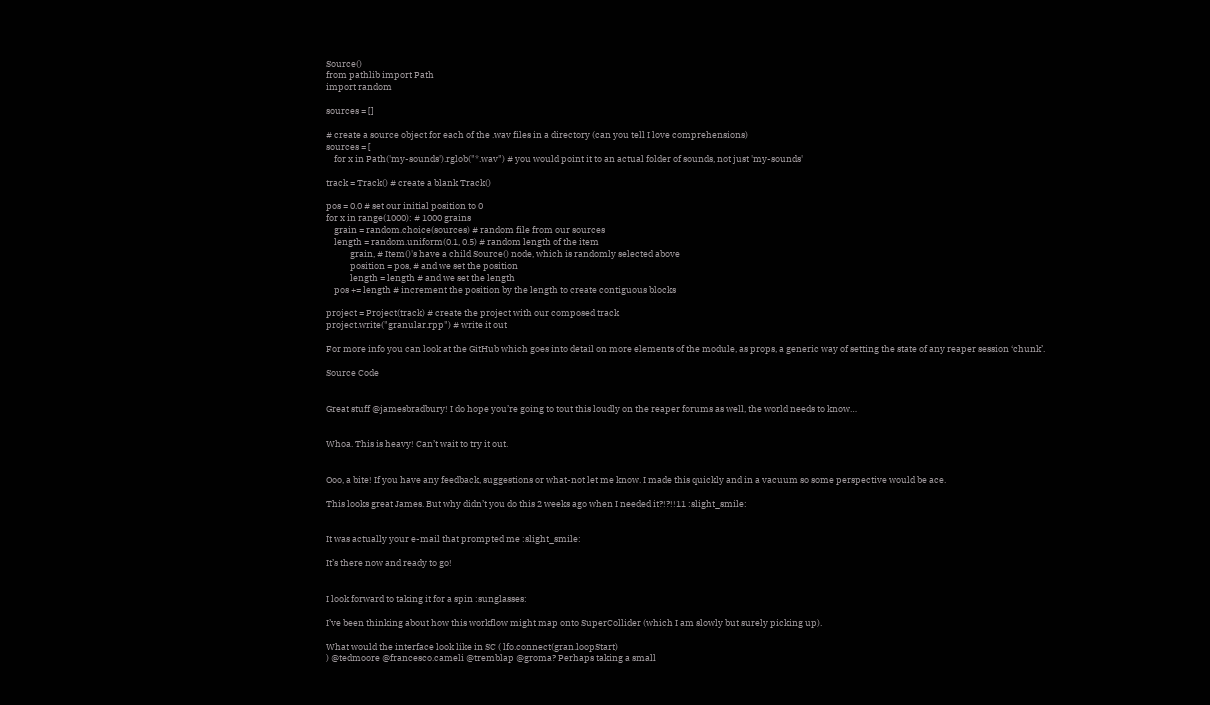Source()
from pathlib import Path
import random

sources = []

# create a source object for each of the .wav files in a directory (can you tell I love comprehensions)
sources = [
    for x in Path('my-sounds').rglob("*.wav") # you would point it to an actual folder of sounds, not just 'my-sounds'

track = Track() # create a blank Track()

pos = 0.0 # set our initial position to 0
for x in range(1000): # 1000 grains
    grain = random.choice(sources) # random file from our sources
    length = random.uniform(0.1, 0.5) # random length of the item
            grain, # Item()'s have a child Source() node, which is randomly selected above
            position = pos, # and we set the position
            length = length # and we set the length
    pos += length # increment the position by the length to create contiguous blocks

project = Project(track) # create the project with our composed track
project.write("granular.rpp") # write it out

For more info you can look at the GitHub which goes into detail on more elements of the module, as props, a generic way of setting the state of any reaper session ‘chunk’.

Source Code


Great stuff @jamesbradbury! I do hope you’re going to tout this loudly on the reaper forums as well, the world needs to know…


Whoa. This is heavy! Can’t wait to try it out.


Ooo, a bite! If you have any feedback, suggestions or what-not let me know. I made this quickly and in a vacuum so some perspective would be ace.

This looks great James. But why didn’t you do this 2 weeks ago when I needed it?!?!!11 :slight_smile:


It was actually your e-mail that prompted me :slight_smile:

It’s there now and ready to go!


I look forward to taking it for a spin :sunglasses:

I’ve been thinking about how this workflow might map onto SuperCollider (which I am slowly but surely picking up).

What would the interface look like in SC ( lfo.connect(gran.loopStart)
) @tedmoore @francesco.cameli @tremblap @groma? Perhaps taking a small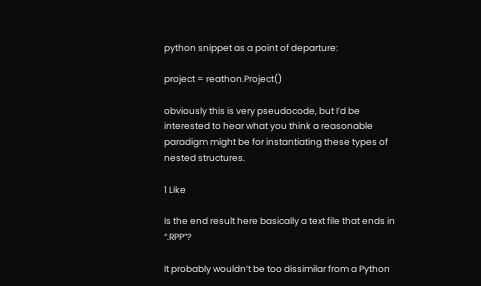python snippet as a point of departure:

project = reathon.Project()

obviously this is very pseudocode, but I’d be interested to hear what you think a reasonable paradigm might be for instantiating these types of nested structures.

1 Like

Is the end result here basically a text file that ends in “.RPP”?

It probably wouldn’t be too dissimilar from a Python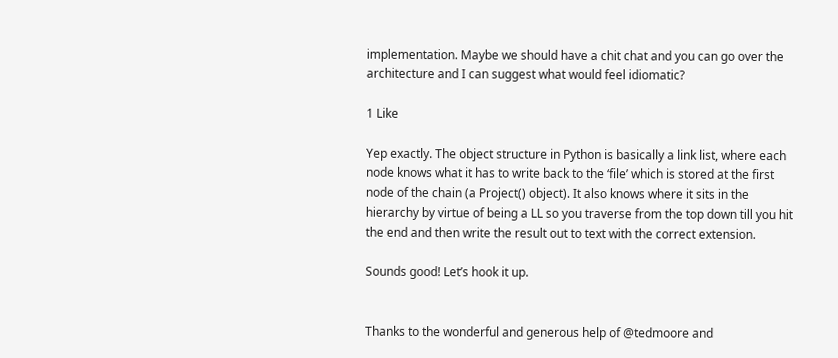implementation. Maybe we should have a chit chat and you can go over the architecture and I can suggest what would feel idiomatic?

1 Like

Yep exactly. The object structure in Python is basically a link list, where each node knows what it has to write back to the ‘file’ which is stored at the first node of the chain (a Project() object). It also knows where it sits in the hierarchy by virtue of being a LL so you traverse from the top down till you hit the end and then write the result out to text with the correct extension.

Sounds good! Let’s hook it up.


Thanks to the wonderful and generous help of @tedmoore and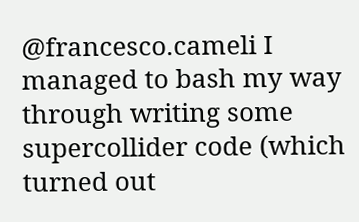@francesco.cameli I managed to bash my way through writing some supercollider code (which turned out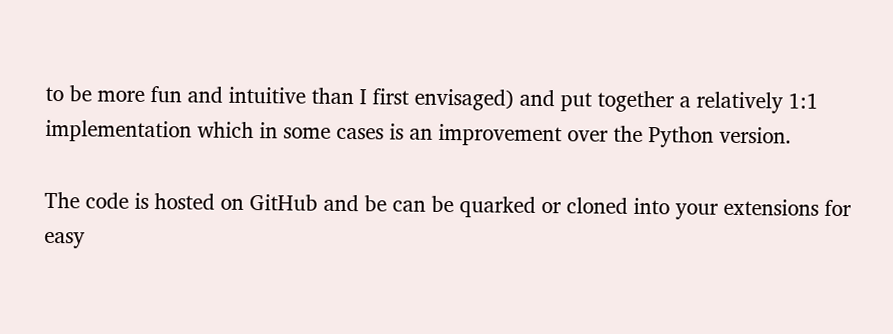to be more fun and intuitive than I first envisaged) and put together a relatively 1:1 implementation which in some cases is an improvement over the Python version.

The code is hosted on GitHub and be can be quarked or cloned into your extensions for easy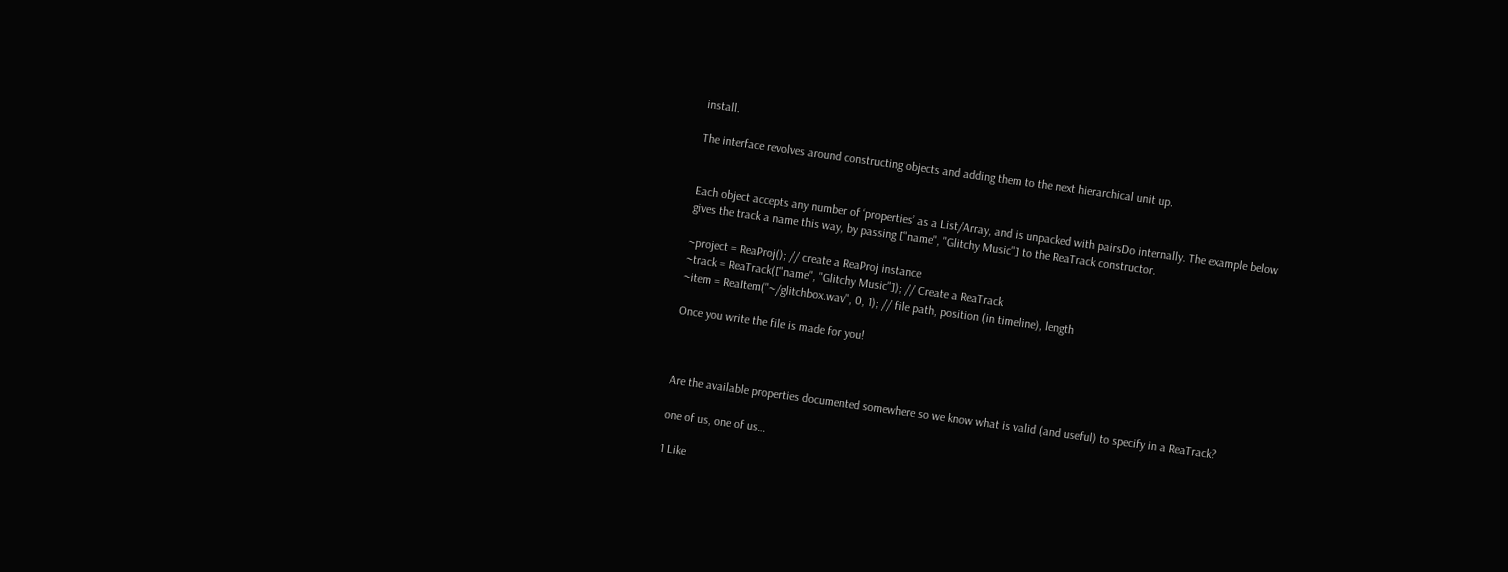install.

The interface revolves around constructing objects and adding them to the next hierarchical unit up.


Each object accepts any number of ‘properties’ as a List/Array, and is unpacked with pairsDo internally. The example below gives the track a name this way, by passing ["name", "Glitchy Music"] to the ReaTrack constructor.

~project = ReaProj(); // create a ReaProj instance
~track = ReaTrack(["name", "Glitchy Music"]); // Create a ReaTrack
~item = ReaItem("~/glitchbox.wav", 0, 1); // file path, position (in timeline), length

Once you write the file is made for you!



Are the available properties documented somewhere so we know what is valid (and useful) to specify in a ReaTrack?

one of us, one of us…

1 Like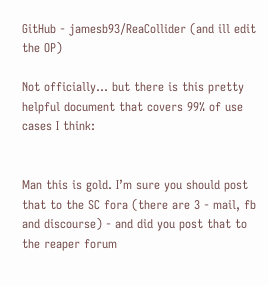GitHub - jamesb93/ReaCollider (and ill edit the OP)

Not officially… but there is this pretty helpful document that covers 99% of use cases I think:


Man this is gold. I’m sure you should post that to the SC fora (there are 3 - mail, fb and discourse) - and did you post that to the reaper forum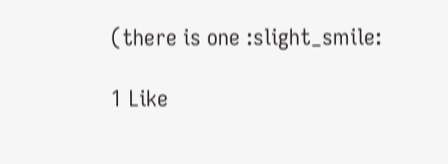(there is one :slight_smile:

1 Like